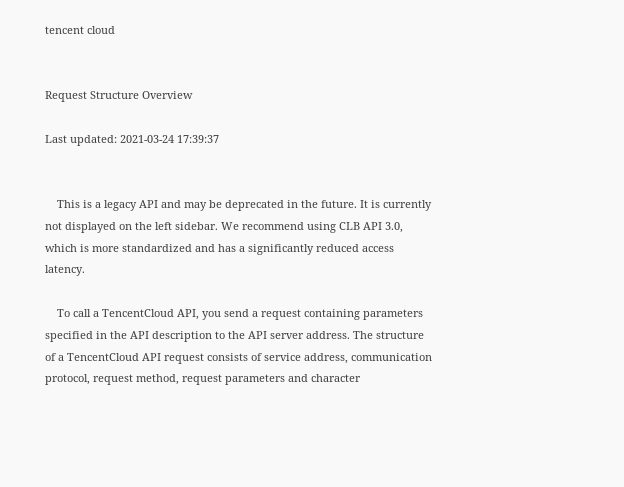tencent cloud


Request Structure Overview

Last updated: 2021-03-24 17:39:37


    This is a legacy API and may be deprecated in the future. It is currently not displayed on the left sidebar. We recommend using CLB API 3.0, which is more standardized and has a significantly reduced access latency.

    To call a TencentCloud API, you send a request containing parameters specified in the API description to the API server address. The structure of a TencentCloud API request consists of service address, communication protocol, request method, request parameters and character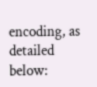encoding, as detailed below: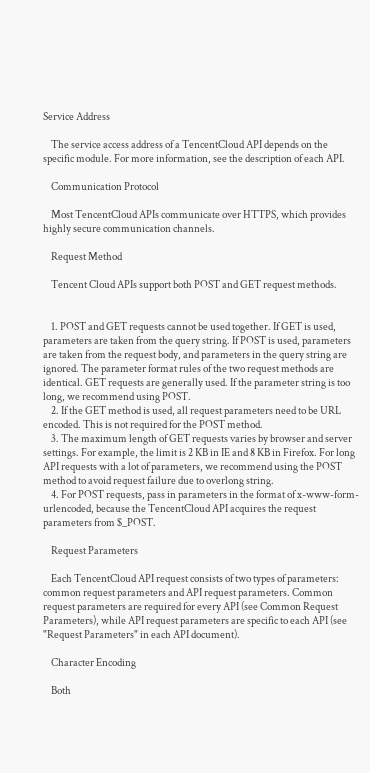Service Address

    The service access address of a TencentCloud API depends on the specific module. For more information, see the description of each API.

    Communication Protocol

    Most TencentCloud APIs communicate over HTTPS, which provides highly secure communication channels.

    Request Method

    Tencent Cloud APIs support both POST and GET request methods.


    1. POST and GET requests cannot be used together. If GET is used, parameters are taken from the query string. If POST is used, parameters are taken from the request body, and parameters in the query string are ignored. The parameter format rules of the two request methods are identical. GET requests are generally used. If the parameter string is too long, we recommend using POST.
    2. If the GET method is used, all request parameters need to be URL encoded. This is not required for the POST method.
    3. The maximum length of GET requests varies by browser and server settings. For example, the limit is 2 KB in IE and 8 KB in Firefox. For long API requests with a lot of parameters, we recommend using the POST method to avoid request failure due to overlong string.
    4. For POST requests, pass in parameters in the format of x-www-form-urlencoded, because the TencentCloud API acquires the request parameters from $_POST.

    Request Parameters

    Each TencentCloud API request consists of two types of parameters: common request parameters and API request parameters. Common request parameters are required for every API (see Common Request Parameters), while API request parameters are specific to each API (see "Request Parameters" in each API document).

    Character Encoding

    Both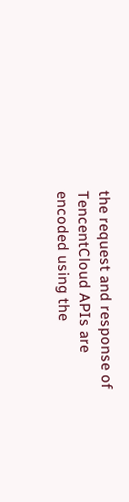the request and response of TencentCloud APIs are encoded using the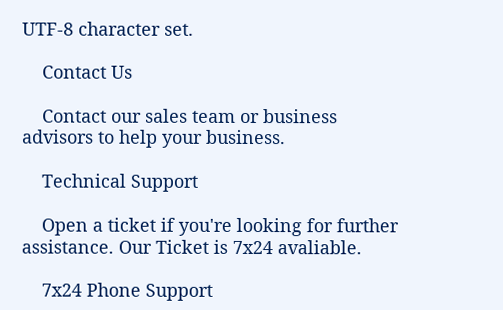UTF-8 character set.

    Contact Us

    Contact our sales team or business advisors to help your business.

    Technical Support

    Open a ticket if you're looking for further assistance. Our Ticket is 7x24 avaliable.

    7x24 Phone Support